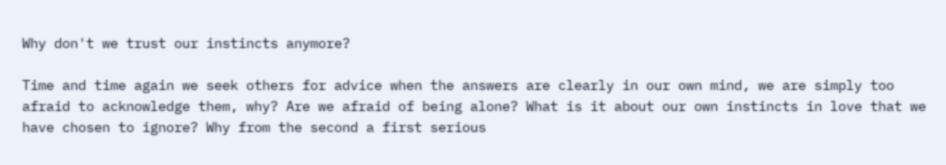Why don't we trust our instincts anymore?

Time and time again we seek others for advice when the answers are clearly in our own mind, we are simply too afraid to acknowledge them, why? Are we afraid of being alone? What is it about our own instincts in love that we have chosen to ignore? Why from the second a first serious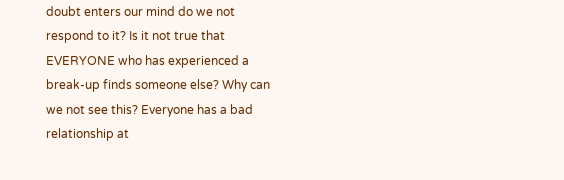doubt enters our mind do we not respond to it? Is it not true that EVERYONE who has experienced a break-up finds someone else? Why can we not see this? Everyone has a bad relationship at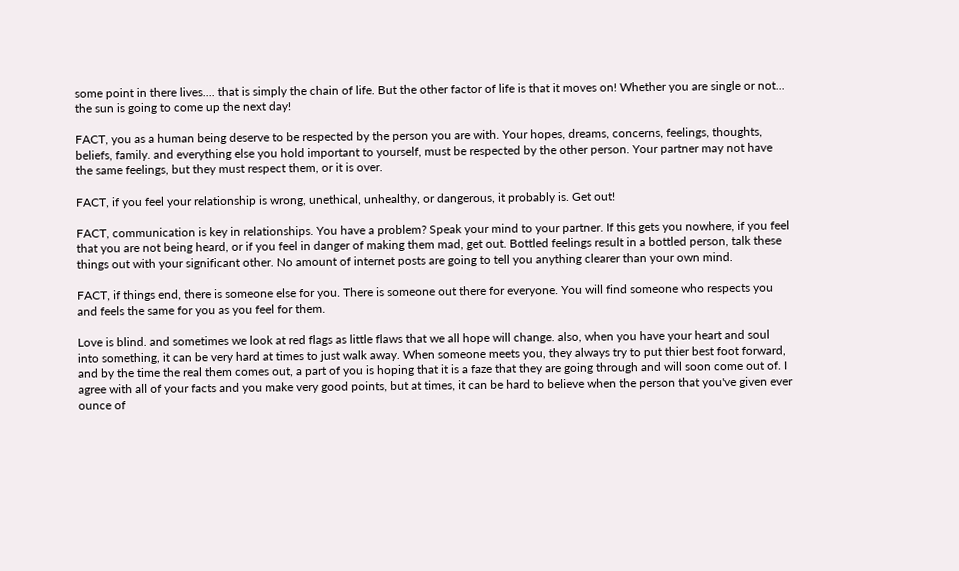some point in there lives.... that is simply the chain of life. But the other factor of life is that it moves on! Whether you are single or not... the sun is going to come up the next day!

FACT, you as a human being deserve to be respected by the person you are with. Your hopes, dreams, concerns, feelings, thoughts, beliefs, family. and everything else you hold important to yourself, must be respected by the other person. Your partner may not have the same feelings, but they must respect them, or it is over.

FACT, if you feel your relationship is wrong, unethical, unhealthy, or dangerous, it probably is. Get out!

FACT, communication is key in relationships. You have a problem? Speak your mind to your partner. If this gets you nowhere, if you feel that you are not being heard, or if you feel in danger of making them mad, get out. Bottled feelings result in a bottled person, talk these things out with your significant other. No amount of internet posts are going to tell you anything clearer than your own mind.

FACT, if things end, there is someone else for you. There is someone out there for everyone. You will find someone who respects you and feels the same for you as you feel for them.

Love is blind. and sometimes we look at red flags as little flaws that we all hope will change. also, when you have your heart and soul into something, it can be very hard at times to just walk away. When someone meets you, they always try to put thier best foot forward, and by the time the real them comes out, a part of you is hoping that it is a faze that they are going through and will soon come out of. I agree with all of your facts and you make very good points, but at times, it can be hard to believe when the person that you've given ever ounce of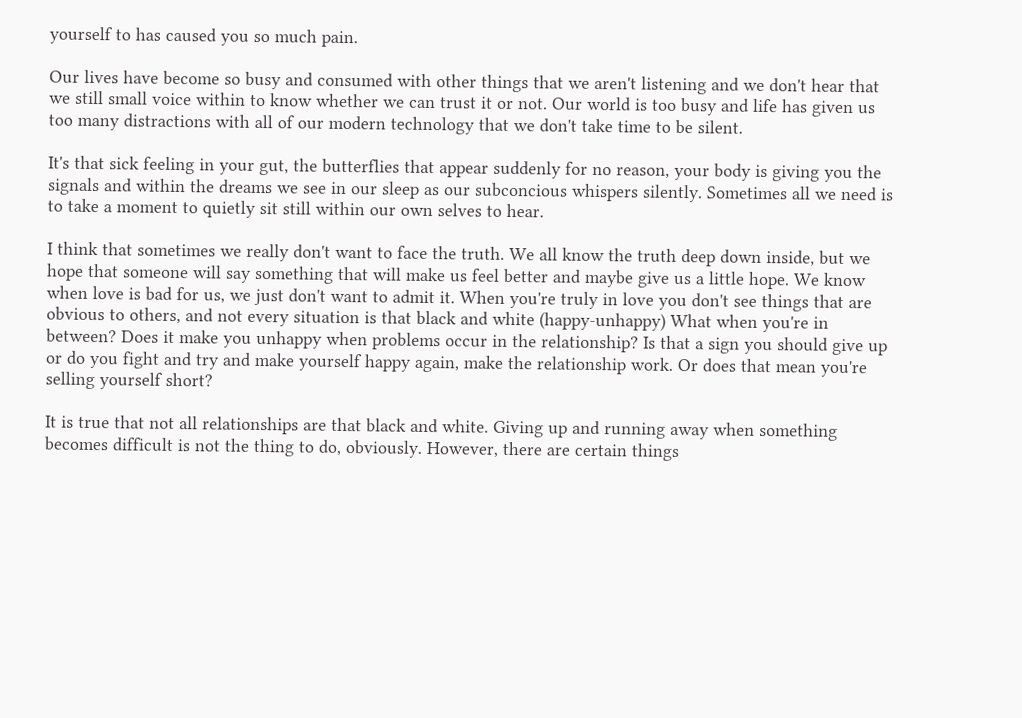yourself to has caused you so much pain.

Our lives have become so busy and consumed with other things that we aren't listening and we don't hear that we still small voice within to know whether we can trust it or not. Our world is too busy and life has given us too many distractions with all of our modern technology that we don't take time to be silent.

It's that sick feeling in your gut, the butterflies that appear suddenly for no reason, your body is giving you the signals and within the dreams we see in our sleep as our subconcious whispers silently. Sometimes all we need is to take a moment to quietly sit still within our own selves to hear.

I think that sometimes we really don't want to face the truth. We all know the truth deep down inside, but we hope that someone will say something that will make us feel better and maybe give us a little hope. We know when love is bad for us, we just don't want to admit it. When you're truly in love you don't see things that are obvious to others, and not every situation is that black and white (happy-unhappy) What when you're in between? Does it make you unhappy when problems occur in the relationship? Is that a sign you should give up or do you fight and try and make yourself happy again, make the relationship work. Or does that mean you're selling yourself short?

It is true that not all relationships are that black and white. Giving up and running away when something becomes difficult is not the thing to do, obviously. However, there are certain things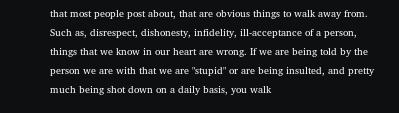that most people post about, that are obvious things to walk away from. Such as, disrespect, dishonesty, infidelity, ill-acceptance of a person, things that we know in our heart are wrong. If we are being told by the person we are with that we are "stupid" or are being insulted, and pretty much being shot down on a daily basis, you walk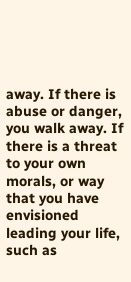away. If there is abuse or danger, you walk away. If there is a threat to your own morals, or way that you have envisioned leading your life, such as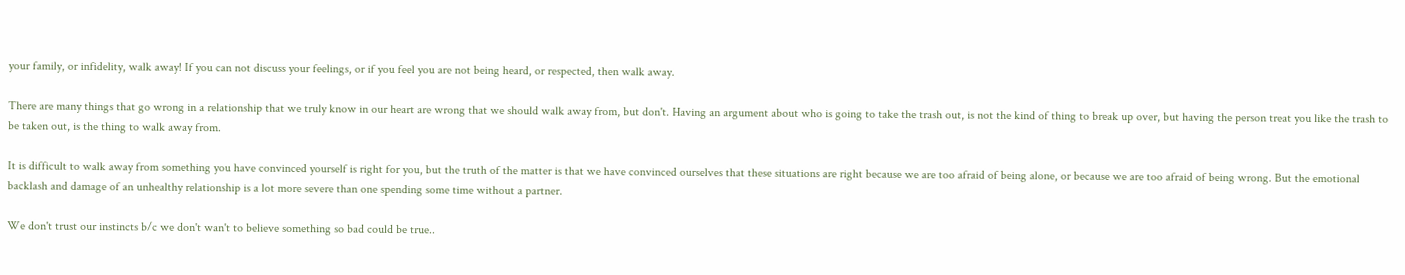your family, or infidelity, walk away! If you can not discuss your feelings, or if you feel you are not being heard, or respected, then walk away.

There are many things that go wrong in a relationship that we truly know in our heart are wrong that we should walk away from, but don't. Having an argument about who is going to take the trash out, is not the kind of thing to break up over, but having the person treat you like the trash to be taken out, is the thing to walk away from.

It is difficult to walk away from something you have convinced yourself is right for you, but the truth of the matter is that we have convinced ourselves that these situations are right because we are too afraid of being alone, or because we are too afraid of being wrong. But the emotional backlash and damage of an unhealthy relationship is a lot more severe than one spending some time without a partner.

We don't trust our instincts b/c we don't wan't to believe something so bad could be true..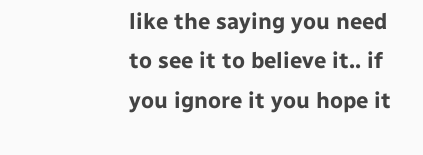like the saying you need to see it to believe it.. if you ignore it you hope it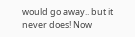would go away.. but it never does! Now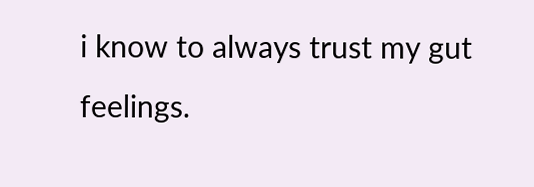i know to always trust my gut feelings.